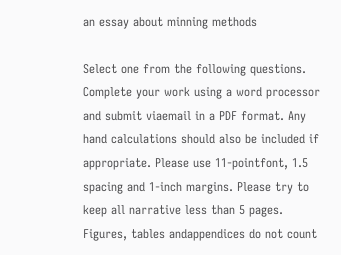an essay about minning methods

Select one from the following questions. Complete your work using a word processor and submit viaemail in a PDF format. Any hand calculations should also be included if appropriate. Please use 11-pointfont, 1.5 spacing and 1-inch margins. Please try to keep all narrative less than 5 pages. Figures, tables andappendices do not count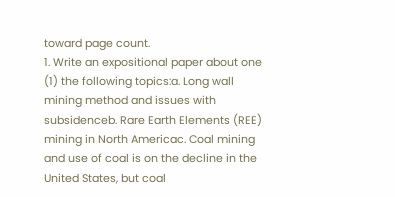toward page count.
1. Write an expositional paper about one (1) the following topics:a. Long wall mining method and issues with subsidenceb. Rare Earth Elements (REE) mining in North Americac. Coal mining and use of coal is on the decline in the United States, but coal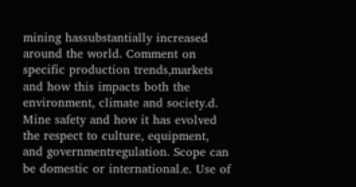mining hassubstantially increased around the world. Comment on specific production trends,markets and how this impacts both the environment, climate and society.d. Mine safety and how it has evolved the respect to culture, equipment, and governmentregulation. Scope can be domestic or international.e. Use of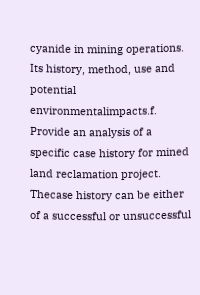cyanide in mining operations. Its history, method, use and potential environmentalimpacts.f. Provide an analysis of a specific case history for mined land reclamation project. Thecase history can be either of a successful or unsuccessful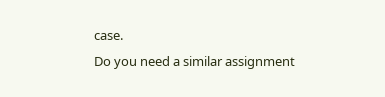case.
Do you need a similar assignment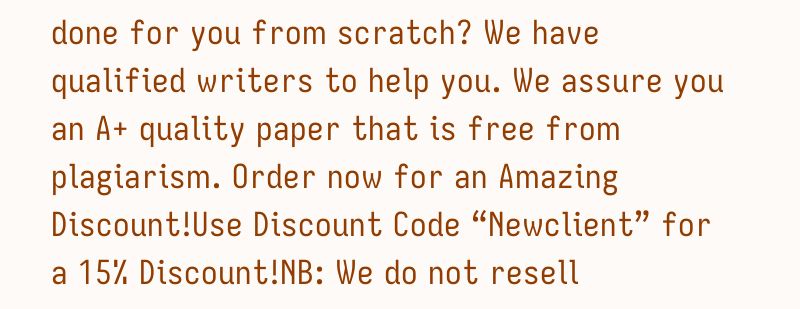done for you from scratch? We have qualified writers to help you. We assure you an A+ quality paper that is free from plagiarism. Order now for an Amazing Discount!Use Discount Code “Newclient” for a 15% Discount!NB: We do not resell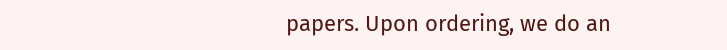papers. Upon ordering, we do an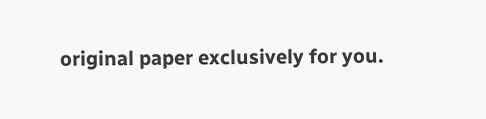original paper exclusively for you.